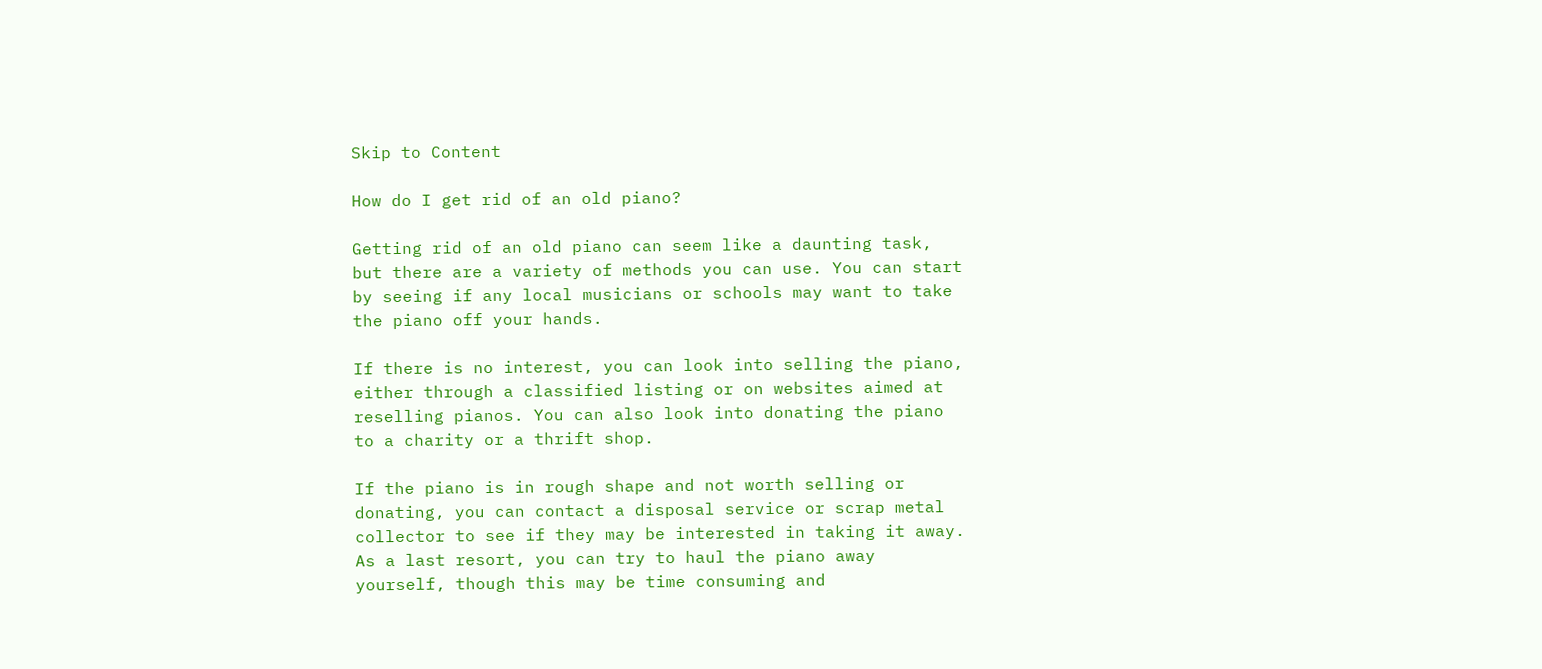Skip to Content

How do I get rid of an old piano?

Getting rid of an old piano can seem like a daunting task, but there are a variety of methods you can use. You can start by seeing if any local musicians or schools may want to take the piano off your hands.

If there is no interest, you can look into selling the piano, either through a classified listing or on websites aimed at reselling pianos. You can also look into donating the piano to a charity or a thrift shop.

If the piano is in rough shape and not worth selling or donating, you can contact a disposal service or scrap metal collector to see if they may be interested in taking it away. As a last resort, you can try to haul the piano away yourself, though this may be time consuming and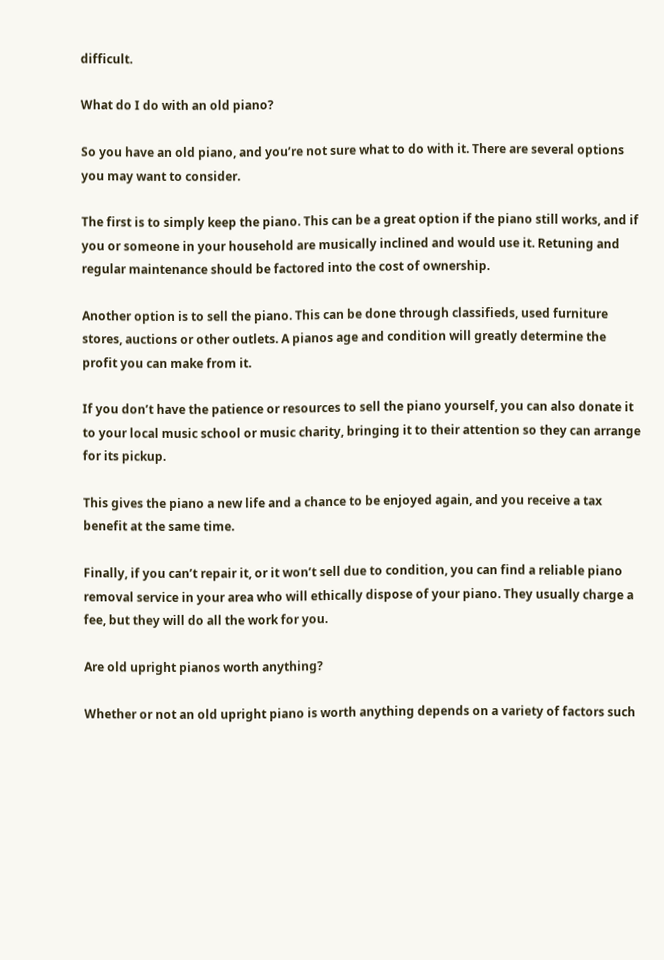difficult.

What do I do with an old piano?

So you have an old piano, and you’re not sure what to do with it. There are several options you may want to consider.

The first is to simply keep the piano. This can be a great option if the piano still works, and if you or someone in your household are musically inclined and would use it. Retuning and regular maintenance should be factored into the cost of ownership.

Another option is to sell the piano. This can be done through classifieds, used furniture stores, auctions or other outlets. A pianos age and condition will greatly determine the profit you can make from it.

If you don’t have the patience or resources to sell the piano yourself, you can also donate it to your local music school or music charity, bringing it to their attention so they can arrange for its pickup.

This gives the piano a new life and a chance to be enjoyed again, and you receive a tax benefit at the same time.

Finally, if you can’t repair it, or it won’t sell due to condition, you can find a reliable piano removal service in your area who will ethically dispose of your piano. They usually charge a fee, but they will do all the work for you.

Are old upright pianos worth anything?

Whether or not an old upright piano is worth anything depends on a variety of factors such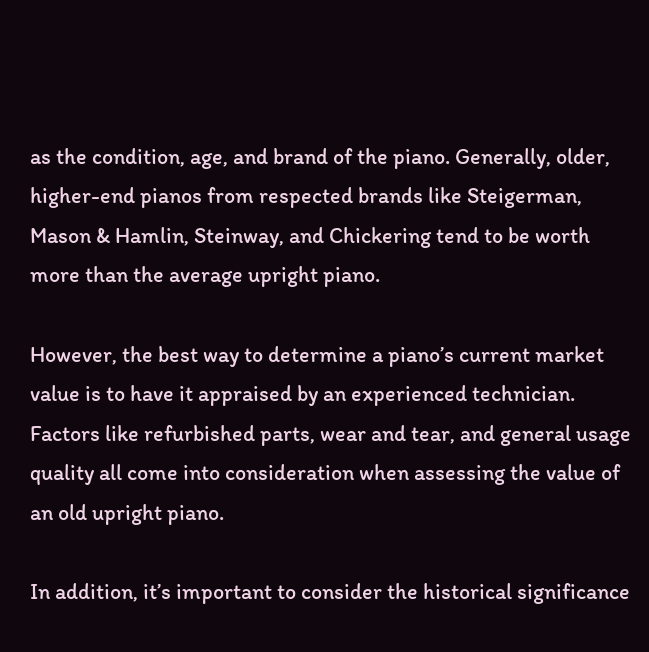as the condition, age, and brand of the piano. Generally, older, higher-end pianos from respected brands like Steigerman, Mason & Hamlin, Steinway, and Chickering tend to be worth more than the average upright piano.

However, the best way to determine a piano’s current market value is to have it appraised by an experienced technician. Factors like refurbished parts, wear and tear, and general usage quality all come into consideration when assessing the value of an old upright piano.

In addition, it’s important to consider the historical significance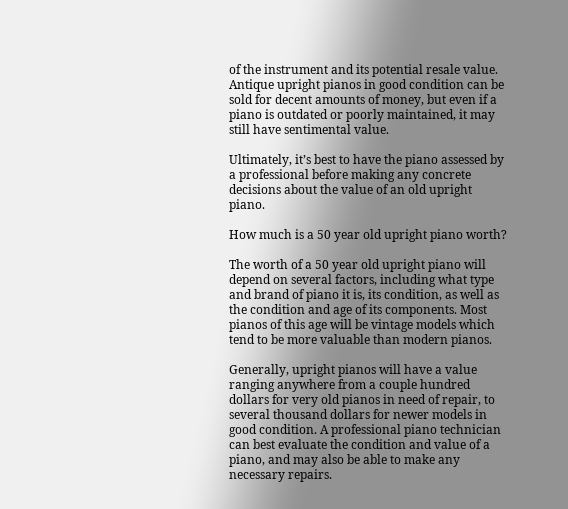of the instrument and its potential resale value. Antique upright pianos in good condition can be sold for decent amounts of money, but even if a piano is outdated or poorly maintained, it may still have sentimental value.

Ultimately, it’s best to have the piano assessed by a professional before making any concrete decisions about the value of an old upright piano.

How much is a 50 year old upright piano worth?

The worth of a 50 year old upright piano will depend on several factors, including what type and brand of piano it is, its condition, as well as the condition and age of its components. Most pianos of this age will be vintage models which tend to be more valuable than modern pianos.

Generally, upright pianos will have a value ranging anywhere from a couple hundred dollars for very old pianos in need of repair, to several thousand dollars for newer models in good condition. A professional piano technician can best evaluate the condition and value of a piano, and may also be able to make any necessary repairs.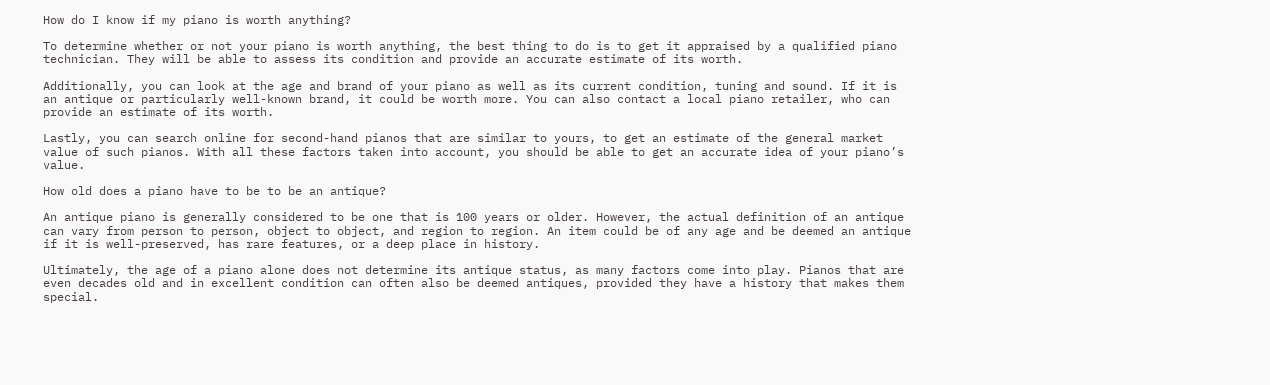How do I know if my piano is worth anything?

To determine whether or not your piano is worth anything, the best thing to do is to get it appraised by a qualified piano technician. They will be able to assess its condition and provide an accurate estimate of its worth.

Additionally, you can look at the age and brand of your piano as well as its current condition, tuning and sound. If it is an antique or particularly well-known brand, it could be worth more. You can also contact a local piano retailer, who can provide an estimate of its worth.

Lastly, you can search online for second-hand pianos that are similar to yours, to get an estimate of the general market value of such pianos. With all these factors taken into account, you should be able to get an accurate idea of your piano’s value.

How old does a piano have to be to be an antique?

An antique piano is generally considered to be one that is 100 years or older. However, the actual definition of an antique can vary from person to person, object to object, and region to region. An item could be of any age and be deemed an antique if it is well-preserved, has rare features, or a deep place in history.

Ultimately, the age of a piano alone does not determine its antique status, as many factors come into play. Pianos that are even decades old and in excellent condition can often also be deemed antiques, provided they have a history that makes them special.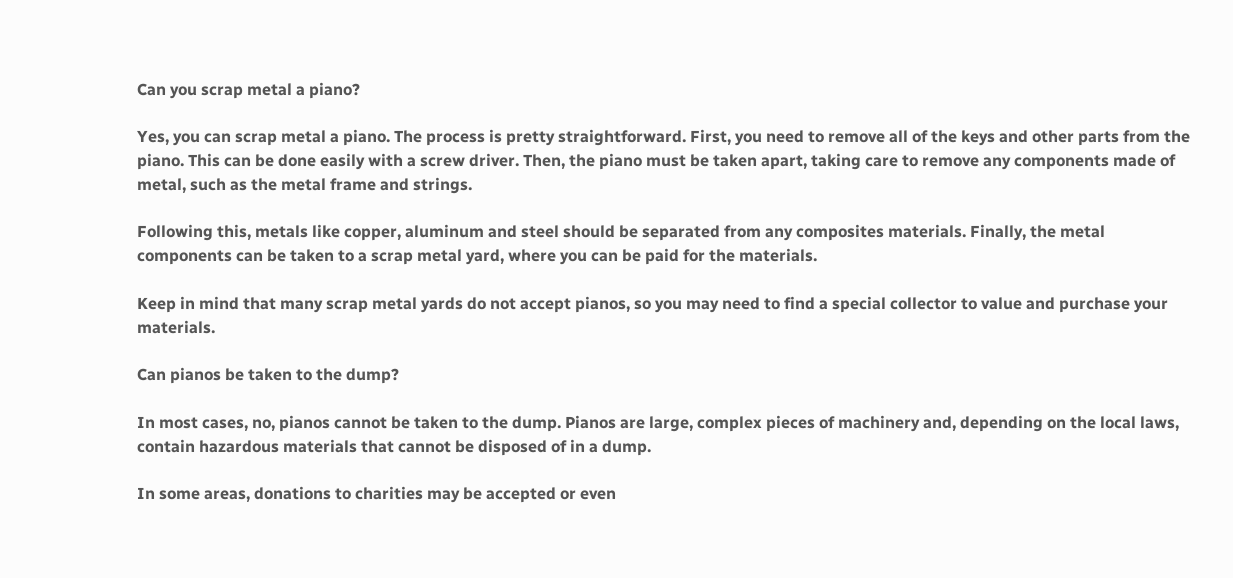Can you scrap metal a piano?

Yes, you can scrap metal a piano. The process is pretty straightforward. First, you need to remove all of the keys and other parts from the piano. This can be done easily with a screw driver. Then, the piano must be taken apart, taking care to remove any components made of metal, such as the metal frame and strings.

Following this, metals like copper, aluminum and steel should be separated from any composites materials. Finally, the metal components can be taken to a scrap metal yard, where you can be paid for the materials.

Keep in mind that many scrap metal yards do not accept pianos, so you may need to find a special collector to value and purchase your materials.

Can pianos be taken to the dump?

In most cases, no, pianos cannot be taken to the dump. Pianos are large, complex pieces of machinery and, depending on the local laws, contain hazardous materials that cannot be disposed of in a dump.

In some areas, donations to charities may be accepted or even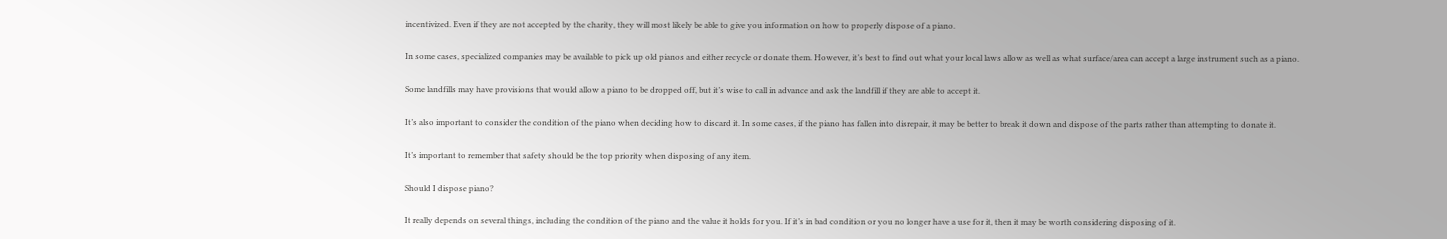incentivized. Even if they are not accepted by the charity, they will most likely be able to give you information on how to properly dispose of a piano.

In some cases, specialized companies may be available to pick up old pianos and either recycle or donate them. However, it’s best to find out what your local laws allow as well as what surface/area can accept a large instrument such as a piano.

Some landfills may have provisions that would allow a piano to be dropped off, but it’s wise to call in advance and ask the landfill if they are able to accept it.

It’s also important to consider the condition of the piano when deciding how to discard it. In some cases, if the piano has fallen into disrepair, it may be better to break it down and dispose of the parts rather than attempting to donate it.

It’s important to remember that safety should be the top priority when disposing of any item.

Should I dispose piano?

It really depends on several things, including the condition of the piano and the value it holds for you. If it’s in bad condition or you no longer have a use for it, then it may be worth considering disposing of it.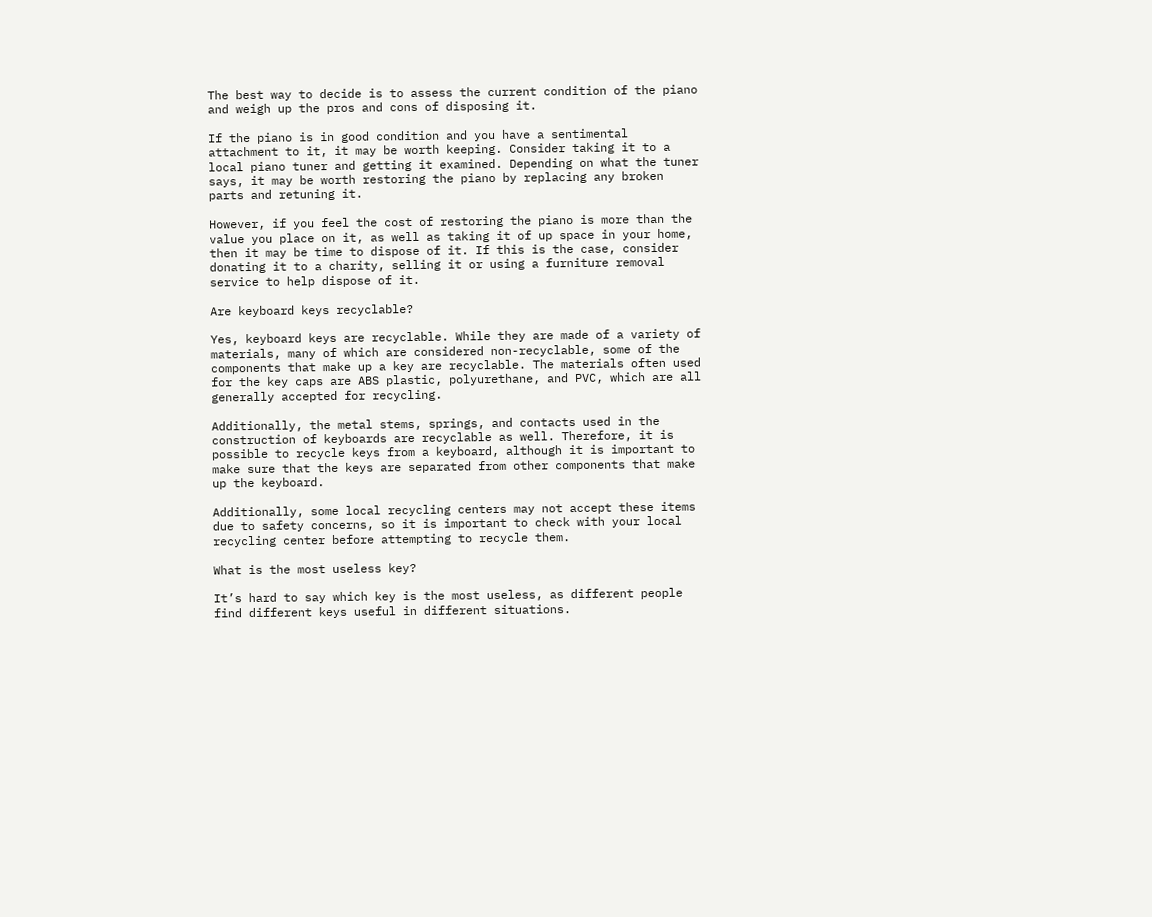The best way to decide is to assess the current condition of the piano and weigh up the pros and cons of disposing it.

If the piano is in good condition and you have a sentimental attachment to it, it may be worth keeping. Consider taking it to a local piano tuner and getting it examined. Depending on what the tuner says, it may be worth restoring the piano by replacing any broken parts and retuning it.

However, if you feel the cost of restoring the piano is more than the value you place on it, as well as taking it of up space in your home, then it may be time to dispose of it. If this is the case, consider donating it to a charity, selling it or using a furniture removal service to help dispose of it.

Are keyboard keys recyclable?

Yes, keyboard keys are recyclable. While they are made of a variety of materials, many of which are considered non-recyclable, some of the components that make up a key are recyclable. The materials often used for the key caps are ABS plastic, polyurethane, and PVC, which are all generally accepted for recycling.

Additionally, the metal stems, springs, and contacts used in the construction of keyboards are recyclable as well. Therefore, it is possible to recycle keys from a keyboard, although it is important to make sure that the keys are separated from other components that make up the keyboard.

Additionally, some local recycling centers may not accept these items due to safety concerns, so it is important to check with your local recycling center before attempting to recycle them.

What is the most useless key?

It’s hard to say which key is the most useless, as different people find different keys useful in different situations.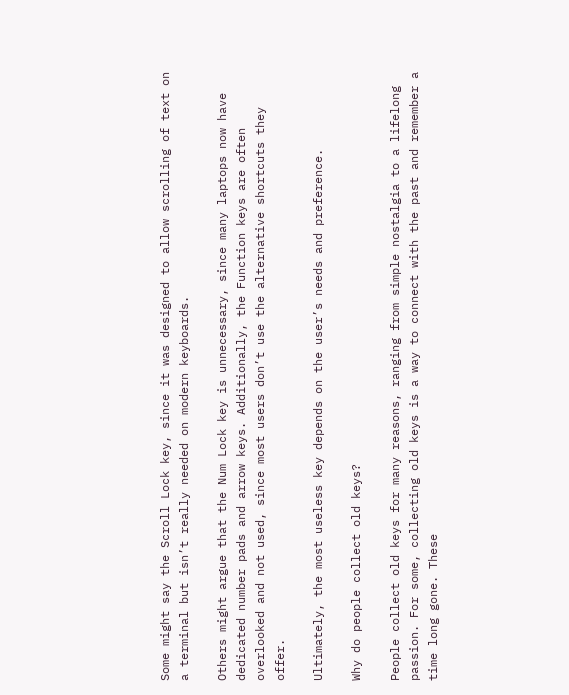Some might say the Scroll Lock key, since it was designed to allow scrolling of text on a terminal but isn’t really needed on modern keyboards.

Others might argue that the Num Lock key is unnecessary, since many laptops now have dedicated number pads and arrow keys. Additionally, the Function keys are often overlooked and not used, since most users don’t use the alternative shortcuts they offer.

Ultimately, the most useless key depends on the user’s needs and preference.

Why do people collect old keys?

People collect old keys for many reasons, ranging from simple nostalgia to a lifelong passion. For some, collecting old keys is a way to connect with the past and remember a time long gone. These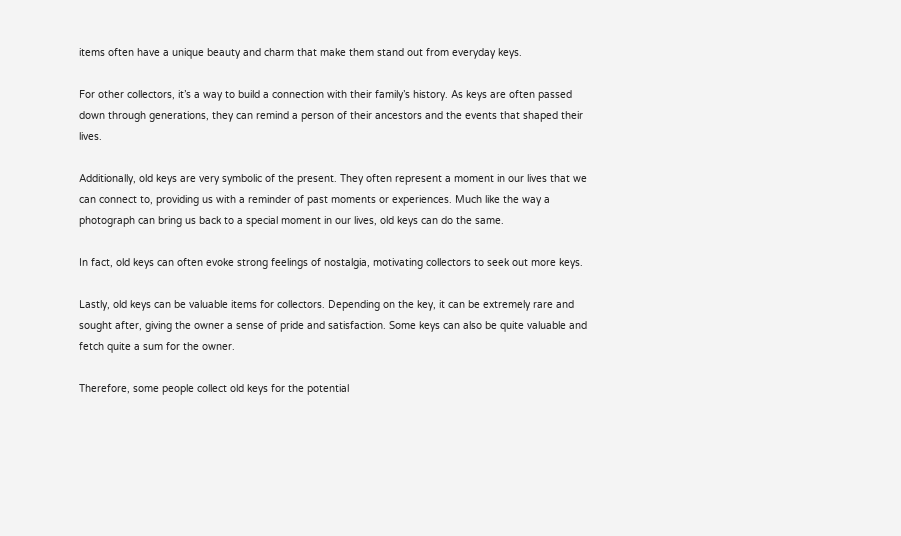items often have a unique beauty and charm that make them stand out from everyday keys.

For other collectors, it’s a way to build a connection with their family’s history. As keys are often passed down through generations, they can remind a person of their ancestors and the events that shaped their lives.

Additionally, old keys are very symbolic of the present. They often represent a moment in our lives that we can connect to, providing us with a reminder of past moments or experiences. Much like the way a photograph can bring us back to a special moment in our lives, old keys can do the same.

In fact, old keys can often evoke strong feelings of nostalgia, motivating collectors to seek out more keys.

Lastly, old keys can be valuable items for collectors. Depending on the key, it can be extremely rare and sought after, giving the owner a sense of pride and satisfaction. Some keys can also be quite valuable and fetch quite a sum for the owner.

Therefore, some people collect old keys for the potential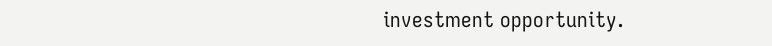investment opportunity.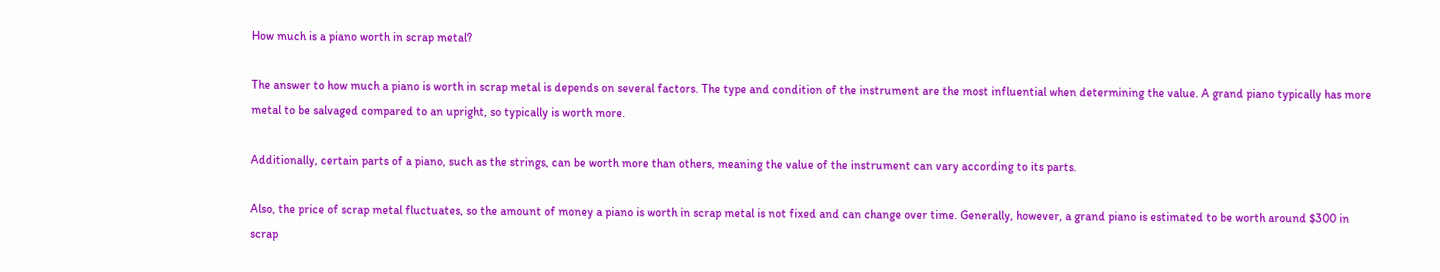How much is a piano worth in scrap metal?

The answer to how much a piano is worth in scrap metal is depends on several factors. The type and condition of the instrument are the most influential when determining the value. A grand piano typically has more metal to be salvaged compared to an upright, so typically is worth more.

Additionally, certain parts of a piano, such as the strings, can be worth more than others, meaning the value of the instrument can vary according to its parts.

Also, the price of scrap metal fluctuates, so the amount of money a piano is worth in scrap metal is not fixed and can change over time. Generally, however, a grand piano is estimated to be worth around $300 in scrap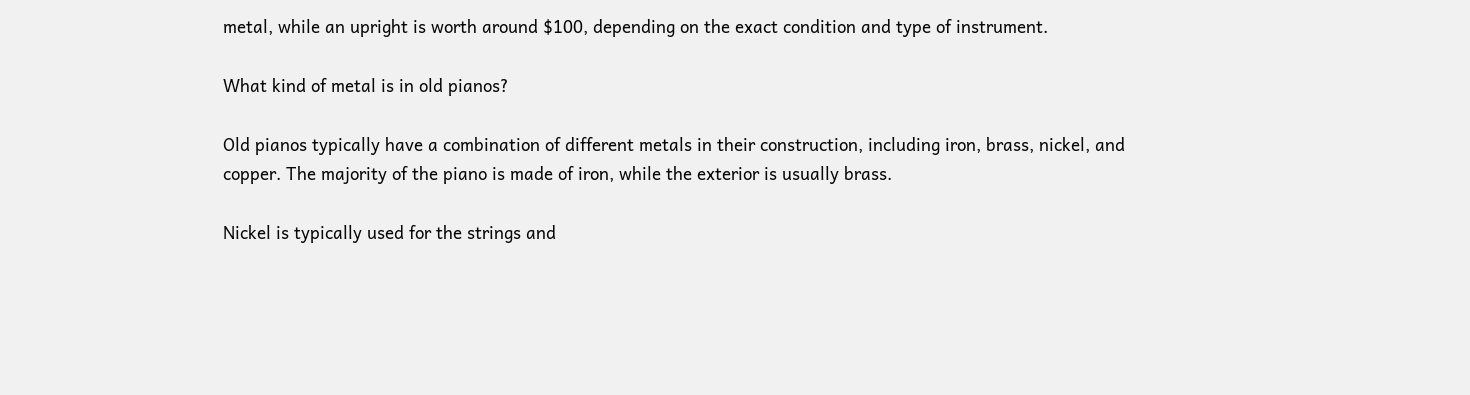metal, while an upright is worth around $100, depending on the exact condition and type of instrument.

What kind of metal is in old pianos?

Old pianos typically have a combination of different metals in their construction, including iron, brass, nickel, and copper. The majority of the piano is made of iron, while the exterior is usually brass.

Nickel is typically used for the strings and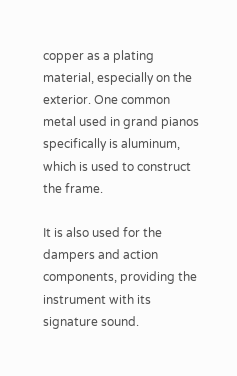copper as a plating material, especially on the exterior. One common metal used in grand pianos specifically is aluminum, which is used to construct the frame.

It is also used for the dampers and action components, providing the instrument with its signature sound.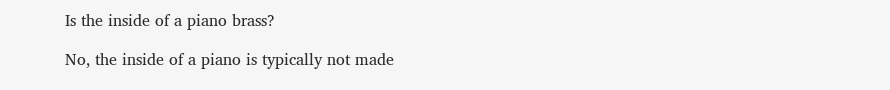Is the inside of a piano brass?

No, the inside of a piano is typically not made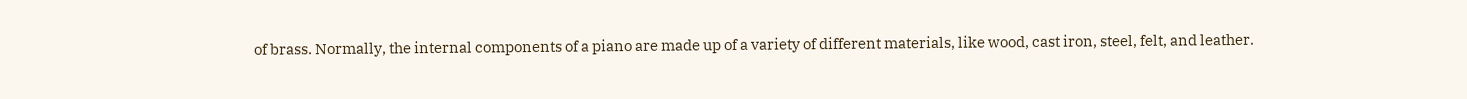of brass. Normally, the internal components of a piano are made up of a variety of different materials, like wood, cast iron, steel, felt, and leather.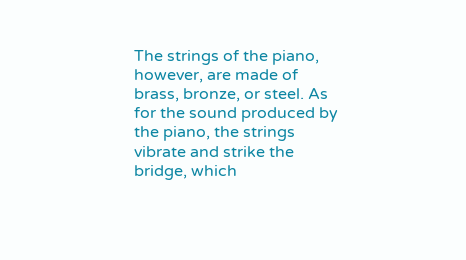The strings of the piano, however, are made of brass, bronze, or steel. As for the sound produced by the piano, the strings vibrate and strike the bridge, which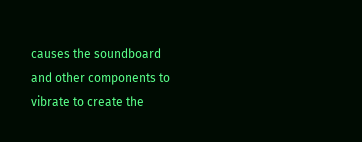causes the soundboard and other components to vibrate to create the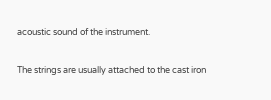acoustic sound of the instrument.

The strings are usually attached to the cast iron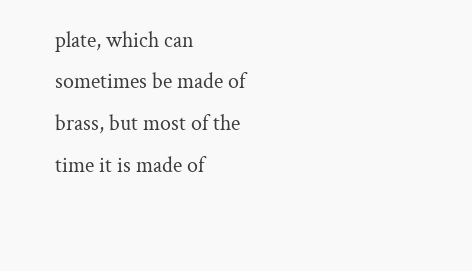plate, which can sometimes be made of brass, but most of the time it is made of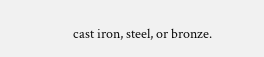cast iron, steel, or bronze.